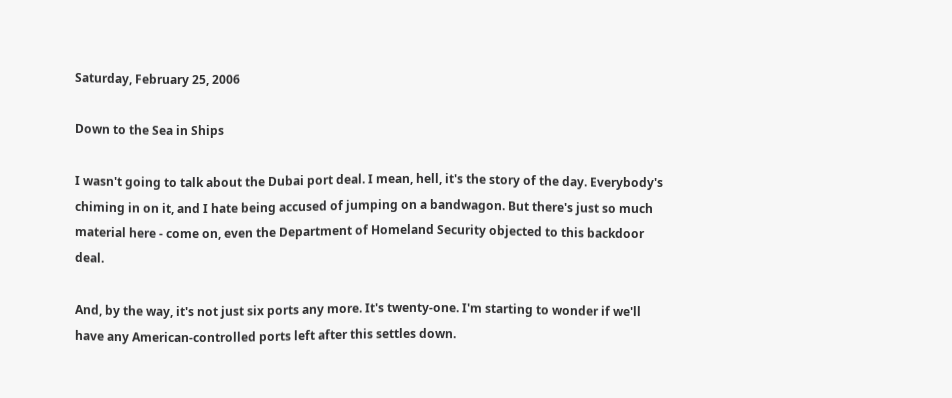Saturday, February 25, 2006

Down to the Sea in Ships

I wasn't going to talk about the Dubai port deal. I mean, hell, it's the story of the day. Everybody's chiming in on it, and I hate being accused of jumping on a bandwagon. But there's just so much material here - come on, even the Department of Homeland Security objected to this backdoor deal.

And, by the way, it's not just six ports any more. It's twenty-one. I'm starting to wonder if we'll have any American-controlled ports left after this settles down.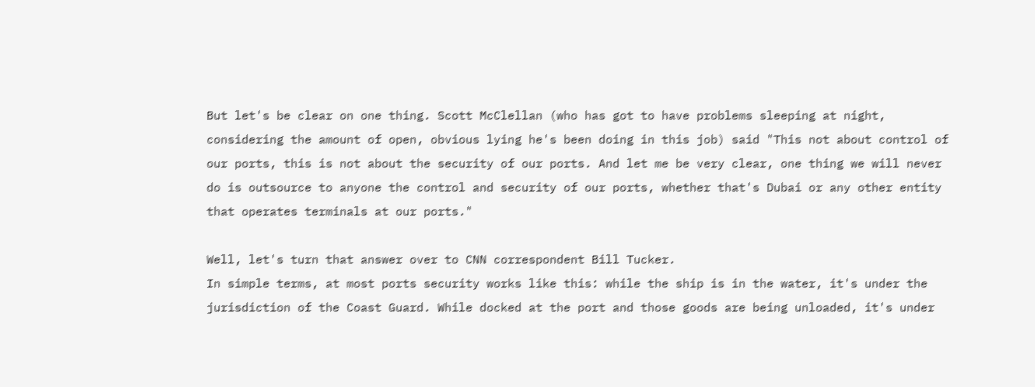But let's be clear on one thing. Scott McClellan (who has got to have problems sleeping at night, considering the amount of open, obvious lying he's been doing in this job) said "This not about control of our ports, this is not about the security of our ports. And let me be very clear, one thing we will never do is outsource to anyone the control and security of our ports, whether that's Dubai or any other entity that operates terminals at our ports."

Well, let's turn that answer over to CNN correspondent Bill Tucker.
In simple terms, at most ports security works like this: while the ship is in the water, it's under the jurisdiction of the Coast Guard. While docked at the port and those goods are being unloaded, it's under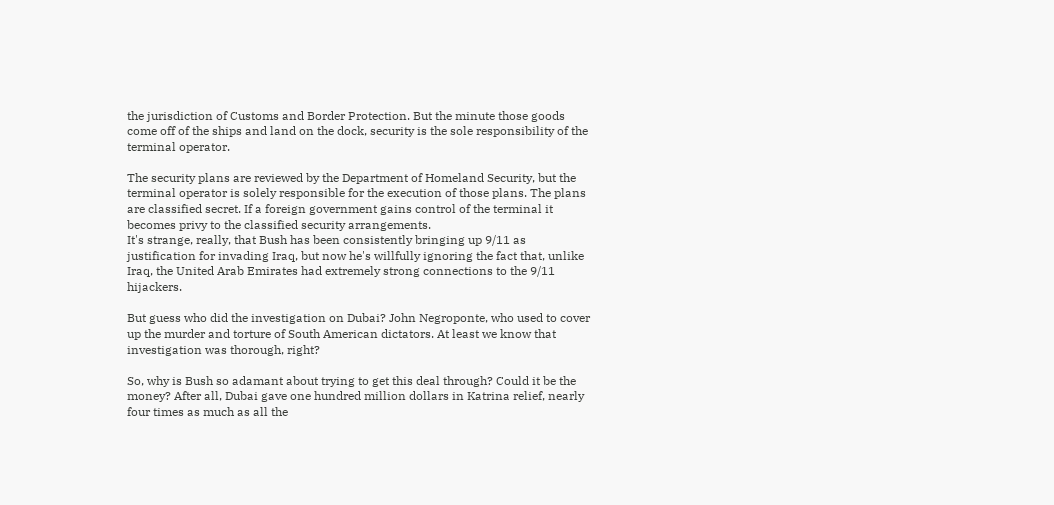the jurisdiction of Customs and Border Protection. But the minute those goods come off of the ships and land on the dock, security is the sole responsibility of the terminal operator.

The security plans are reviewed by the Department of Homeland Security, but the terminal operator is solely responsible for the execution of those plans. The plans are classified secret. If a foreign government gains control of the terminal it becomes privy to the classified security arrangements.
It's strange, really, that Bush has been consistently bringing up 9/11 as justification for invading Iraq, but now he's willfully ignoring the fact that, unlike Iraq, the United Arab Emirates had extremely strong connections to the 9/11 hijackers.

But guess who did the investigation on Dubai? John Negroponte, who used to cover up the murder and torture of South American dictators. At least we know that investigation was thorough, right?

So, why is Bush so adamant about trying to get this deal through? Could it be the money? After all, Dubai gave one hundred million dollars in Katrina relief, nearly four times as much as all the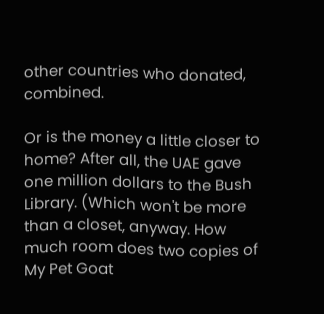other countries who donated, combined.

Or is the money a little closer to home? After all, the UAE gave one million dollars to the Bush Library. (Which won't be more than a closet, anyway. How much room does two copies of My Pet Goat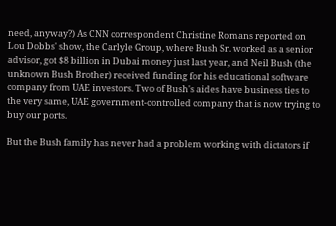need, anyway?) As CNN correspondent Christine Romans reported on Lou Dobbs' show, the Carlyle Group, where Bush Sr. worked as a senior advisor, got $8 billion in Dubai money just last year, and Neil Bush (the unknown Bush Brother) received funding for his educational software company from UAE investors. Two of Bush's aides have business ties to the very same, UAE government-controlled company that is now trying to buy our ports.

But the Bush family has never had a problem working with dictators if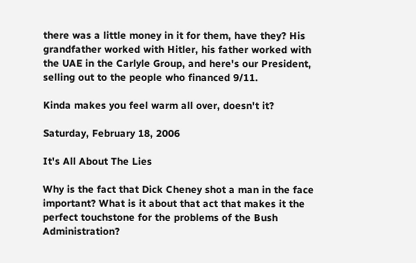there was a little money in it for them, have they? His grandfather worked with Hitler, his father worked with the UAE in the Carlyle Group, and here's our President, selling out to the people who financed 9/11.

Kinda makes you feel warm all over, doesn't it?

Saturday, February 18, 2006

It's All About The Lies

Why is the fact that Dick Cheney shot a man in the face important? What is it about that act that makes it the perfect touchstone for the problems of the Bush Administration?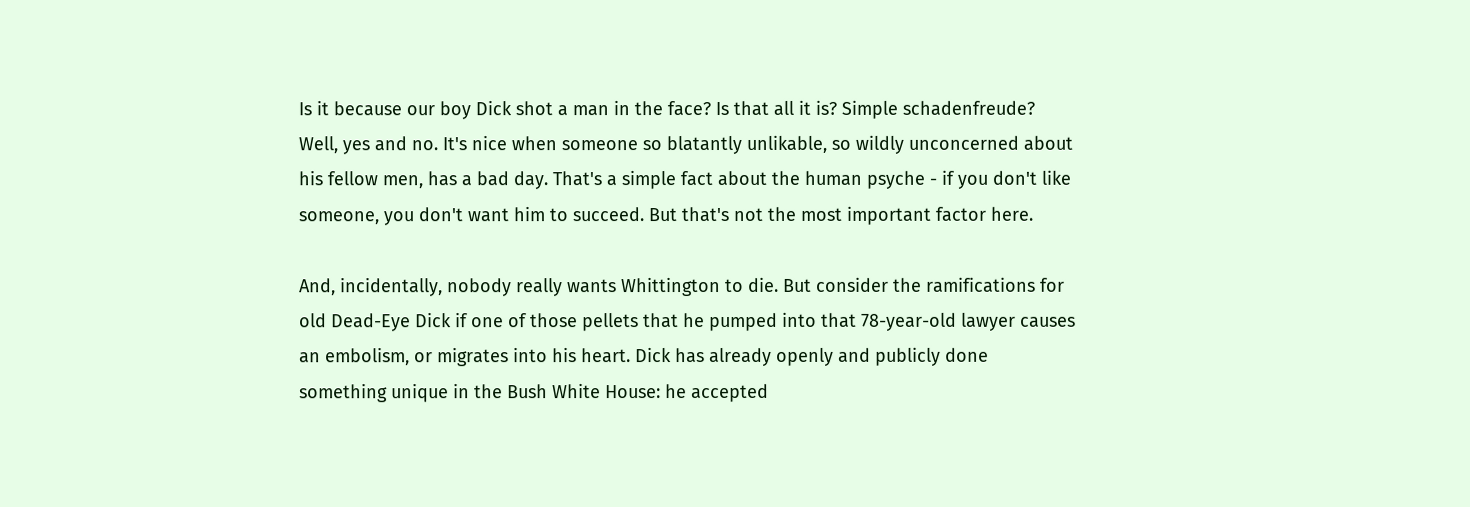Is it because our boy Dick shot a man in the face? Is that all it is? Simple schadenfreude? Well, yes and no. It's nice when someone so blatantly unlikable, so wildly unconcerned about his fellow men, has a bad day. That's a simple fact about the human psyche - if you don't like someone, you don't want him to succeed. But that's not the most important factor here.

And, incidentally, nobody really wants Whittington to die. But consider the ramifications for old Dead-Eye Dick if one of those pellets that he pumped into that 78-year-old lawyer causes an embolism, or migrates into his heart. Dick has already openly and publicly done something unique in the Bush White House: he accepted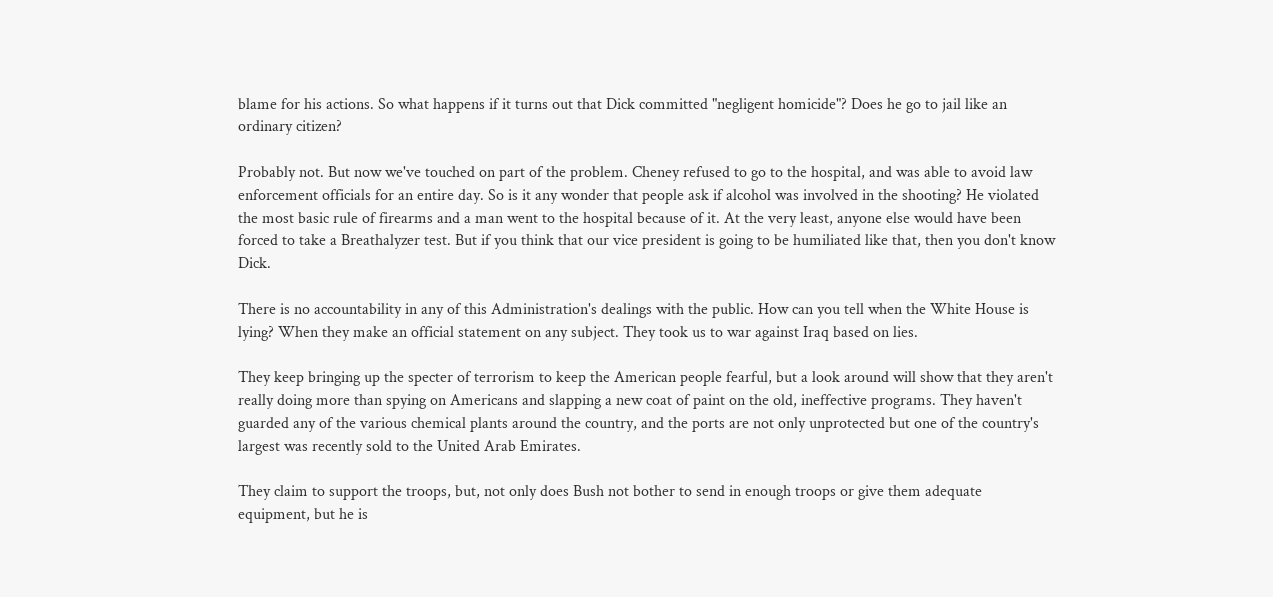blame for his actions. So what happens if it turns out that Dick committed "negligent homicide"? Does he go to jail like an ordinary citizen?

Probably not. But now we've touched on part of the problem. Cheney refused to go to the hospital, and was able to avoid law enforcement officials for an entire day. So is it any wonder that people ask if alcohol was involved in the shooting? He violated the most basic rule of firearms and a man went to the hospital because of it. At the very least, anyone else would have been forced to take a Breathalyzer test. But if you think that our vice president is going to be humiliated like that, then you don't know Dick.

There is no accountability in any of this Administration's dealings with the public. How can you tell when the White House is lying? When they make an official statement on any subject. They took us to war against Iraq based on lies.

They keep bringing up the specter of terrorism to keep the American people fearful, but a look around will show that they aren't really doing more than spying on Americans and slapping a new coat of paint on the old, ineffective programs. They haven't guarded any of the various chemical plants around the country, and the ports are not only unprotected but one of the country's largest was recently sold to the United Arab Emirates.

They claim to support the troops, but, not only does Bush not bother to send in enough troops or give them adequate equipment, but he is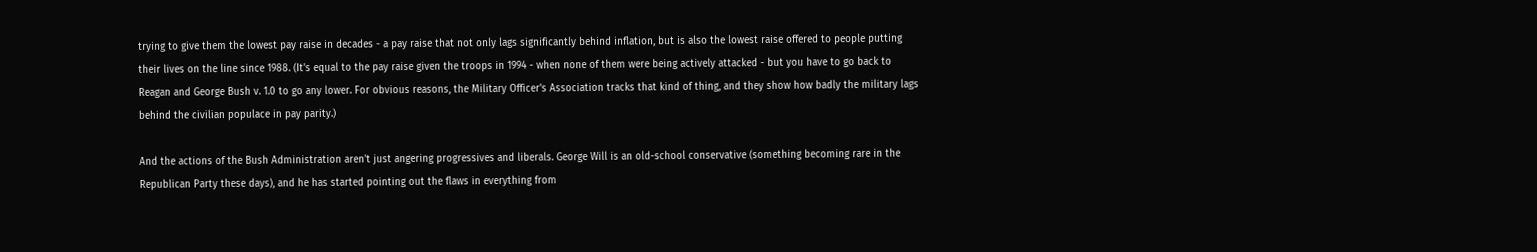trying to give them the lowest pay raise in decades - a pay raise that not only lags significantly behind inflation, but is also the lowest raise offered to people putting their lives on the line since 1988. (It's equal to the pay raise given the troops in 1994 - when none of them were being actively attacked - but you have to go back to Reagan and George Bush v. 1.0 to go any lower. For obvious reasons, the Military Officer's Association tracks that kind of thing, and they show how badly the military lags behind the civilian populace in pay parity.)

And the actions of the Bush Administration aren't just angering progressives and liberals. George Will is an old-school conservative (something becoming rare in the Republican Party these days), and he has started pointing out the flaws in everything from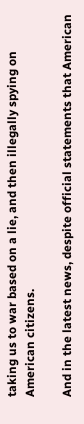taking us to war based on a lie, and then illegally spying on American citizens.

And in the latest news, despite official statements that American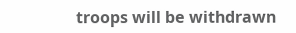troops will be withdrawn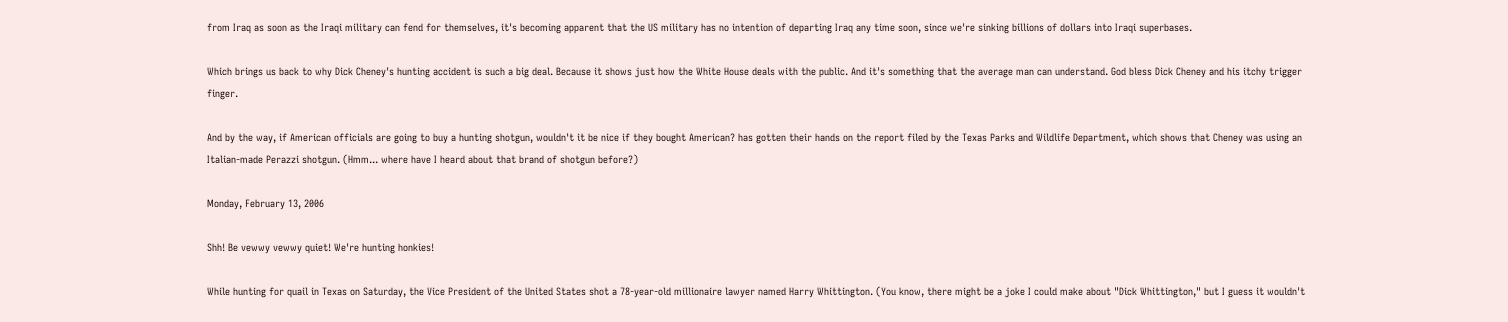from Iraq as soon as the Iraqi military can fend for themselves, it's becoming apparent that the US military has no intention of departing Iraq any time soon, since we're sinking billions of dollars into Iraqi superbases.

Which brings us back to why Dick Cheney's hunting accident is such a big deal. Because it shows just how the White House deals with the public. And it's something that the average man can understand. God bless Dick Cheney and his itchy trigger finger.

And by the way, if American officials are going to buy a hunting shotgun, wouldn't it be nice if they bought American? has gotten their hands on the report filed by the Texas Parks and Wildlife Department, which shows that Cheney was using an Italian-made Perazzi shotgun. (Hmm... where have I heard about that brand of shotgun before?)

Monday, February 13, 2006

Shh! Be vewwy vewwy quiet! We're hunting honkies!

While hunting for quail in Texas on Saturday, the Vice President of the United States shot a 78-year-old millionaire lawyer named Harry Whittington. (You know, there might be a joke I could make about "Dick Whittington," but I guess it wouldn't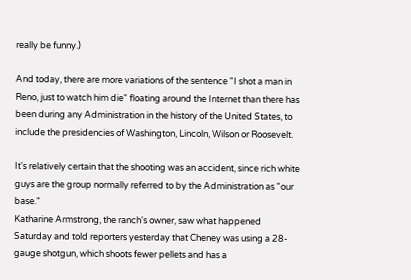really be funny.)

And today, there are more variations of the sentence "I shot a man in Reno, just to watch him die" floating around the Internet than there has been during any Administration in the history of the United States, to include the presidencies of Washington, Lincoln, Wilson or Roosevelt.

It's relatively certain that the shooting was an accident, since rich white guys are the group normally referred to by the Administration as "our base."
Katharine Armstrong, the ranch's owner, saw what happened Saturday and told reporters yesterday that Cheney was using a 28-gauge shotgun, which shoots fewer pellets and has a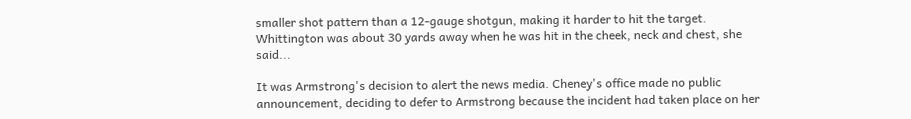smaller shot pattern than a 12-gauge shotgun, making it harder to hit the target. Whittington was about 30 yards away when he was hit in the cheek, neck and chest, she said...

It was Armstrong's decision to alert the news media. Cheney's office made no public announcement, deciding to defer to Armstrong because the incident had taken place on her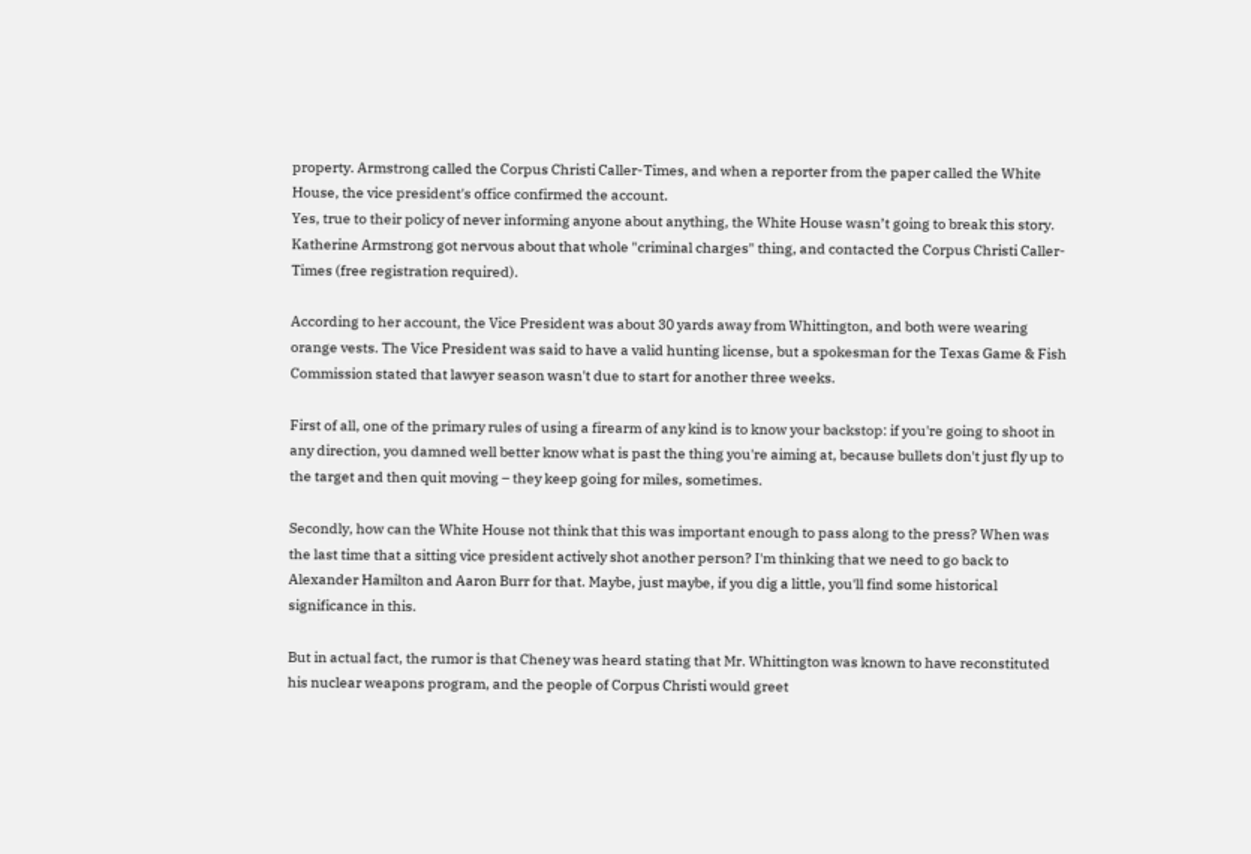property. Armstrong called the Corpus Christi Caller-Times, and when a reporter from the paper called the White House, the vice president's office confirmed the account.
Yes, true to their policy of never informing anyone about anything, the White House wasn’t going to break this story. Katherine Armstrong got nervous about that whole "criminal charges" thing, and contacted the Corpus Christi Caller-Times (free registration required).

According to her account, the Vice President was about 30 yards away from Whittington, and both were wearing orange vests. The Vice President was said to have a valid hunting license, but a spokesman for the Texas Game & Fish Commission stated that lawyer season wasn't due to start for another three weeks.

First of all, one of the primary rules of using a firearm of any kind is to know your backstop: if you're going to shoot in any direction, you damned well better know what is past the thing you're aiming at, because bullets don't just fly up to the target and then quit moving – they keep going for miles, sometimes.

Secondly, how can the White House not think that this was important enough to pass along to the press? When was the last time that a sitting vice president actively shot another person? I'm thinking that we need to go back to Alexander Hamilton and Aaron Burr for that. Maybe, just maybe, if you dig a little, you'll find some historical significance in this.

But in actual fact, the rumor is that Cheney was heard stating that Mr. Whittington was known to have reconstituted his nuclear weapons program, and the people of Corpus Christi would greet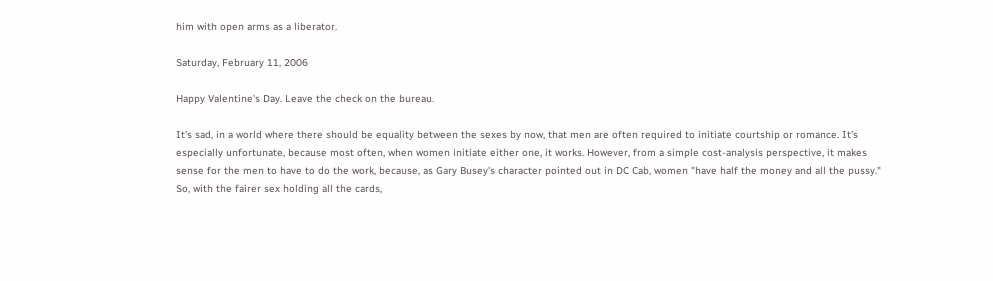him with open arms as a liberator.

Saturday, February 11, 2006

Happy Valentine's Day. Leave the check on the bureau.

It's sad, in a world where there should be equality between the sexes by now, that men are often required to initiate courtship or romance. It's especially unfortunate, because most often, when women initiate either one, it works. However, from a simple cost-analysis perspective, it makes sense for the men to have to do the work, because, as Gary Busey's character pointed out in DC Cab, women "have half the money and all the pussy." So, with the fairer sex holding all the cards,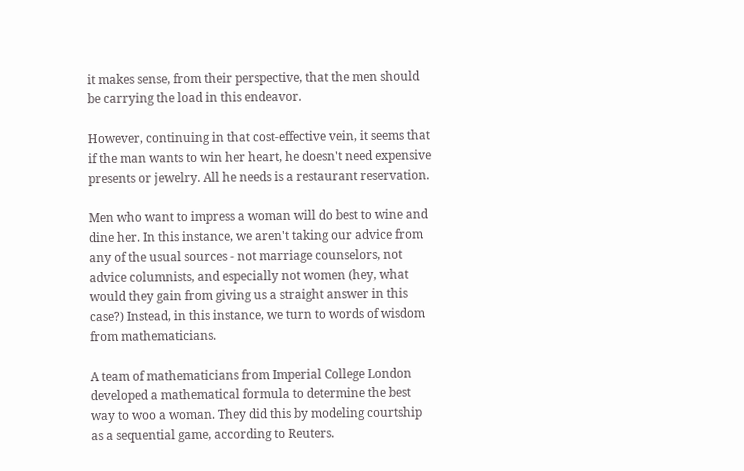it makes sense, from their perspective, that the men should be carrying the load in this endeavor.

However, continuing in that cost-effective vein, it seems that if the man wants to win her heart, he doesn't need expensive presents or jewelry. All he needs is a restaurant reservation.

Men who want to impress a woman will do best to wine and dine her. In this instance, we aren't taking our advice from any of the usual sources - not marriage counselors, not advice columnists, and especially not women (hey, what would they gain from giving us a straight answer in this case?) Instead, in this instance, we turn to words of wisdom from mathematicians.

A team of mathematicians from Imperial College London developed a mathematical formula to determine the best way to woo a woman. They did this by modeling courtship as a sequential game, according to Reuters.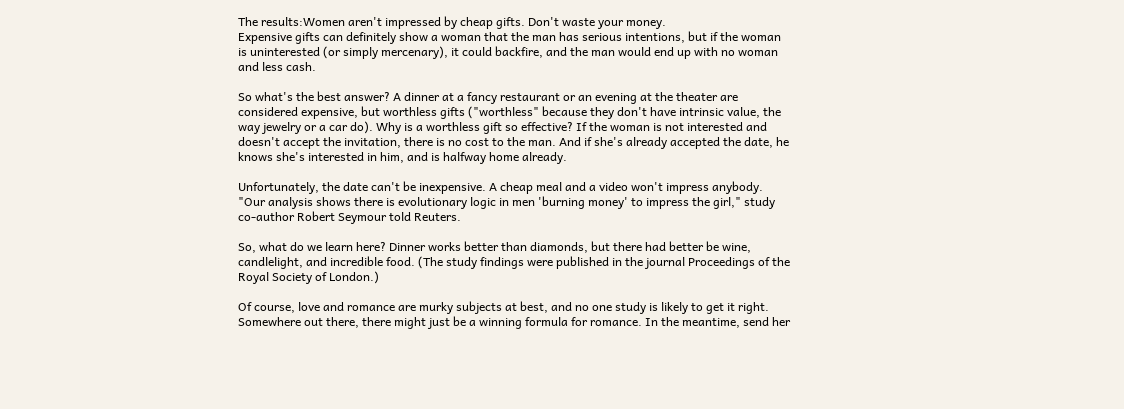The results:Women aren't impressed by cheap gifts. Don't waste your money.
Expensive gifts can definitely show a woman that the man has serious intentions, but if the woman is uninterested (or simply mercenary), it could backfire, and the man would end up with no woman and less cash.

So what's the best answer? A dinner at a fancy restaurant or an evening at the theater are considered expensive, but worthless gifts ("worthless" because they don't have intrinsic value, the way jewelry or a car do). Why is a worthless gift so effective? If the woman is not interested and doesn't accept the invitation, there is no cost to the man. And if she's already accepted the date, he knows she's interested in him, and is halfway home already.

Unfortunately, the date can't be inexpensive. A cheap meal and a video won't impress anybody. "Our analysis shows there is evolutionary logic in men 'burning money' to impress the girl," study co-author Robert Seymour told Reuters.

So, what do we learn here? Dinner works better than diamonds, but there had better be wine, candlelight, and incredible food. (The study findings were published in the journal Proceedings of the Royal Society of London.)

Of course, love and romance are murky subjects at best, and no one study is likely to get it right. Somewhere out there, there might just be a winning formula for romance. In the meantime, send her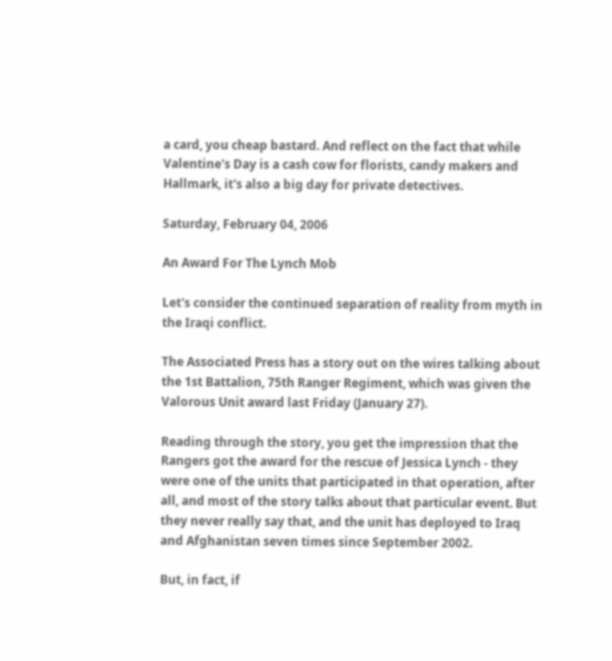a card, you cheap bastard. And reflect on the fact that while Valentine's Day is a cash cow for florists, candy makers and Hallmark, it's also a big day for private detectives.

Saturday, February 04, 2006

An Award For The Lynch Mob

Let's consider the continued separation of reality from myth in the Iraqi conflict.

The Associated Press has a story out on the wires talking about the 1st Battalion, 75th Ranger Regiment, which was given the Valorous Unit award last Friday (January 27).

Reading through the story, you get the impression that the Rangers got the award for the rescue of Jessica Lynch - they were one of the units that participated in that operation, after all, and most of the story talks about that particular event. But they never really say that, and the unit has deployed to Iraq and Afghanistan seven times since September 2002.

But, in fact, if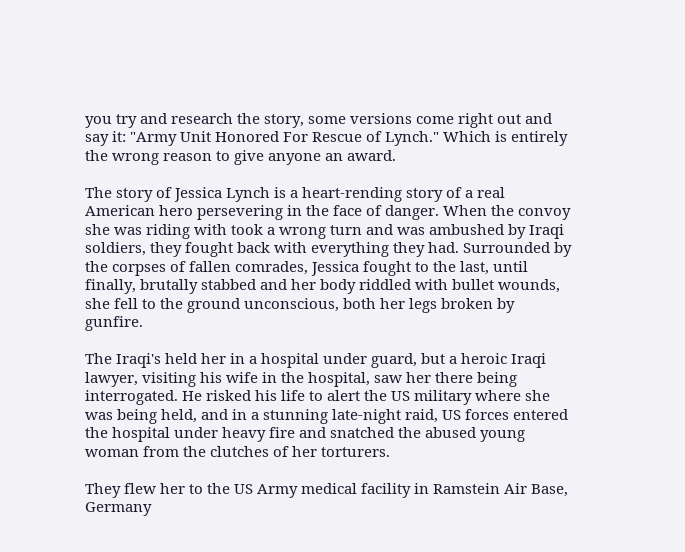you try and research the story, some versions come right out and say it: "Army Unit Honored For Rescue of Lynch." Which is entirely the wrong reason to give anyone an award.

The story of Jessica Lynch is a heart-rending story of a real American hero persevering in the face of danger. When the convoy she was riding with took a wrong turn and was ambushed by Iraqi soldiers, they fought back with everything they had. Surrounded by the corpses of fallen comrades, Jessica fought to the last, until finally, brutally stabbed and her body riddled with bullet wounds, she fell to the ground unconscious, both her legs broken by gunfire.

The Iraqi's held her in a hospital under guard, but a heroic Iraqi lawyer, visiting his wife in the hospital, saw her there being interrogated. He risked his life to alert the US military where she was being held, and in a stunning late-night raid, US forces entered the hospital under heavy fire and snatched the abused young woman from the clutches of her torturers.

They flew her to the US Army medical facility in Ramstein Air Base, Germany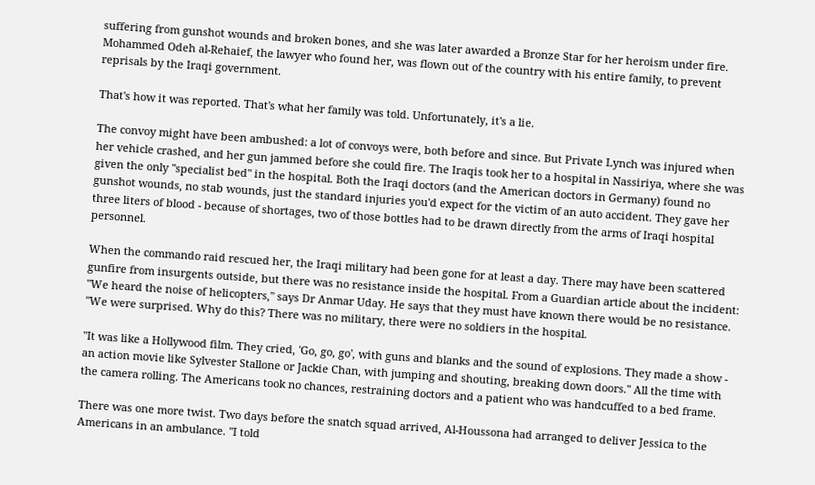suffering from gunshot wounds and broken bones, and she was later awarded a Bronze Star for her heroism under fire. Mohammed Odeh al-Rehaief, the lawyer who found her, was flown out of the country with his entire family, to prevent reprisals by the Iraqi government.

That's how it was reported. That's what her family was told. Unfortunately, it's a lie.

The convoy might have been ambushed: a lot of convoys were, both before and since. But Private Lynch was injured when her vehicle crashed, and her gun jammed before she could fire. The Iraqis took her to a hospital in Nassiriya, where she was given the only "specialist bed" in the hospital. Both the Iraqi doctors (and the American doctors in Germany) found no gunshot wounds, no stab wounds, just the standard injuries you'd expect for the victim of an auto accident. They gave her three liters of blood - because of shortages, two of those bottles had to be drawn directly from the arms of Iraqi hospital personnel.

When the commando raid rescued her, the Iraqi military had been gone for at least a day. There may have been scattered gunfire from insurgents outside, but there was no resistance inside the hospital. From a Guardian article about the incident:
"We heard the noise of helicopters," says Dr Anmar Uday. He says that they must have known there would be no resistance. "We were surprised. Why do this? There was no military, there were no soldiers in the hospital.

"It was like a Hollywood film. They cried, 'Go, go, go', with guns and blanks and the sound of explosions. They made a show - an action movie like Sylvester Stallone or Jackie Chan, with jumping and shouting, breaking down doors." All the time with the camera rolling. The Americans took no chances, restraining doctors and a patient who was handcuffed to a bed frame.

There was one more twist. Two days before the snatch squad arrived, Al-Houssona had arranged to deliver Jessica to the Americans in an ambulance. "I told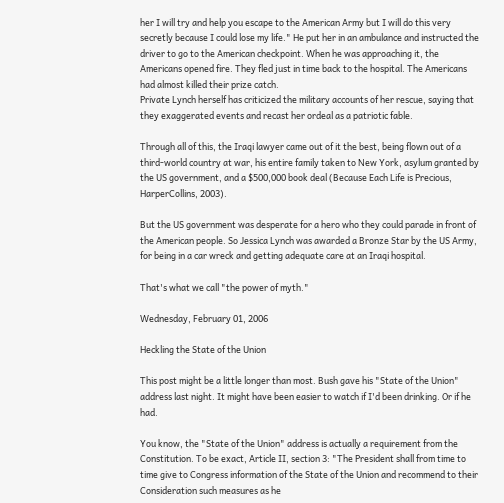her I will try and help you escape to the American Army but I will do this very secretly because I could lose my life." He put her in an ambulance and instructed the driver to go to the American checkpoint. When he was approaching it, the Americans opened fire. They fled just in time back to the hospital. The Americans had almost killed their prize catch.
Private Lynch herself has criticized the military accounts of her rescue, saying that they exaggerated events and recast her ordeal as a patriotic fable.

Through all of this, the Iraqi lawyer came out of it the best, being flown out of a third-world country at war, his entire family taken to New York, asylum granted by the US government, and a $500,000 book deal (Because Each Life is Precious, HarperCollins, 2003).

But the US government was desperate for a hero who they could parade in front of the American people. So Jessica Lynch was awarded a Bronze Star by the US Army, for being in a car wreck and getting adequate care at an Iraqi hospital.

That's what we call "the power of myth."

Wednesday, February 01, 2006

Heckling the State of the Union

This post might be a little longer than most. Bush gave his "State of the Union" address last night. It might have been easier to watch if I'd been drinking. Or if he had.

You know, the "State of the Union" address is actually a requirement from the Constitution. To be exact, Article II, section 3: "The President shall from time to time give to Congress information of the State of the Union and recommend to their Consideration such measures as he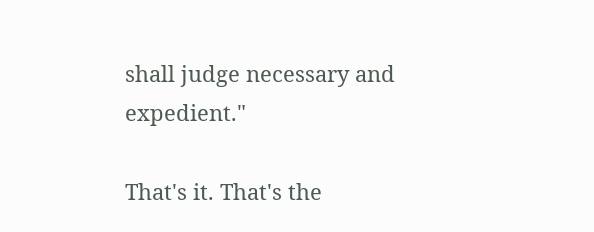shall judge necessary and expedient."

That's it. That's the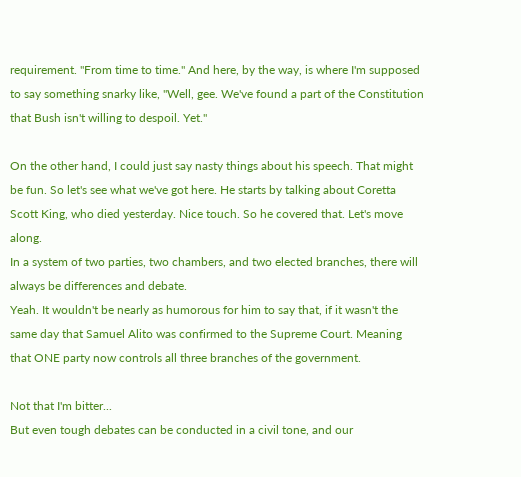requirement. "From time to time." And here, by the way, is where I'm supposed to say something snarky like, "Well, gee. We've found a part of the Constitution that Bush isn't willing to despoil. Yet."

On the other hand, I could just say nasty things about his speech. That might be fun. So let's see what we've got here. He starts by talking about Coretta Scott King, who died yesterday. Nice touch. So he covered that. Let's move along.
In a system of two parties, two chambers, and two elected branches, there will always be differences and debate.
Yeah. It wouldn't be nearly as humorous for him to say that, if it wasn't the same day that Samuel Alito was confirmed to the Supreme Court. Meaning that ONE party now controls all three branches of the government.

Not that I'm bitter...
But even tough debates can be conducted in a civil tone, and our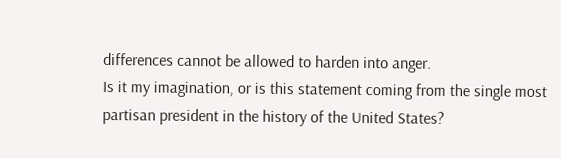differences cannot be allowed to harden into anger.
Is it my imagination, or is this statement coming from the single most partisan president in the history of the United States?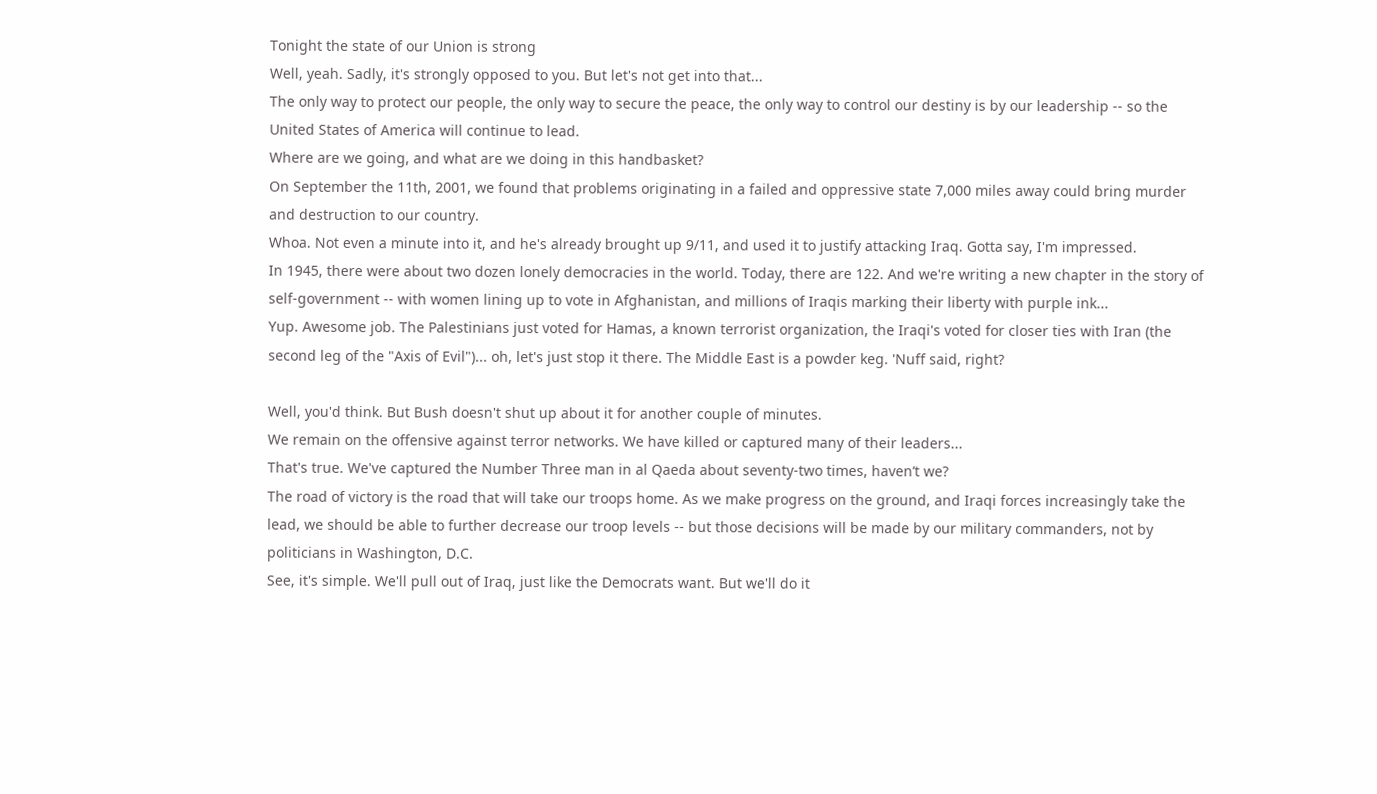Tonight the state of our Union is strong
Well, yeah. Sadly, it's strongly opposed to you. But let's not get into that...
The only way to protect our people, the only way to secure the peace, the only way to control our destiny is by our leadership -- so the United States of America will continue to lead.
Where are we going, and what are we doing in this handbasket?
On September the 11th, 2001, we found that problems originating in a failed and oppressive state 7,000 miles away could bring murder and destruction to our country.
Whoa. Not even a minute into it, and he's already brought up 9/11, and used it to justify attacking Iraq. Gotta say, I'm impressed.
In 1945, there were about two dozen lonely democracies in the world. Today, there are 122. And we're writing a new chapter in the story of self-government -- with women lining up to vote in Afghanistan, and millions of Iraqis marking their liberty with purple ink...
Yup. Awesome job. The Palestinians just voted for Hamas, a known terrorist organization, the Iraqi's voted for closer ties with Iran (the second leg of the "Axis of Evil")... oh, let's just stop it there. The Middle East is a powder keg. 'Nuff said, right?

Well, you'd think. But Bush doesn't shut up about it for another couple of minutes.
We remain on the offensive against terror networks. We have killed or captured many of their leaders...
That's true. We've captured the Number Three man in al Qaeda about seventy-two times, haven’t we?
The road of victory is the road that will take our troops home. As we make progress on the ground, and Iraqi forces increasingly take the lead, we should be able to further decrease our troop levels -- but those decisions will be made by our military commanders, not by politicians in Washington, D.C.
See, it's simple. We'll pull out of Iraq, just like the Democrats want. But we'll do it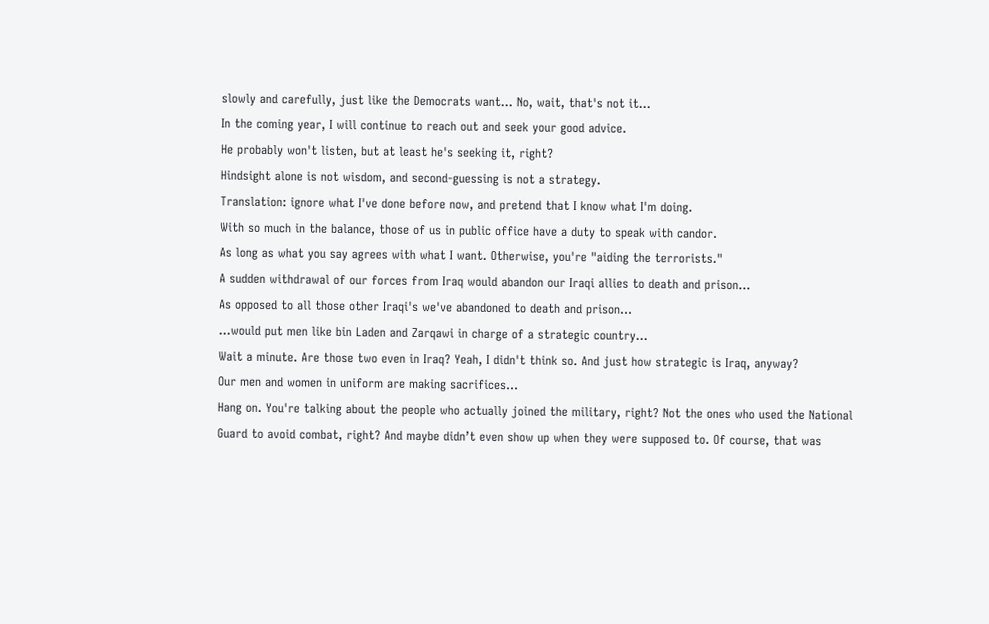slowly and carefully, just like the Democrats want... No, wait, that's not it...
In the coming year, I will continue to reach out and seek your good advice.
He probably won't listen, but at least he's seeking it, right?
Hindsight alone is not wisdom, and second-guessing is not a strategy.
Translation: ignore what I've done before now, and pretend that I know what I'm doing.
With so much in the balance, those of us in public office have a duty to speak with candor.
As long as what you say agrees with what I want. Otherwise, you're "aiding the terrorists."
A sudden withdrawal of our forces from Iraq would abandon our Iraqi allies to death and prison...
As opposed to all those other Iraqi's we've abandoned to death and prison...
...would put men like bin Laden and Zarqawi in charge of a strategic country...
Wait a minute. Are those two even in Iraq? Yeah, I didn't think so. And just how strategic is Iraq, anyway?
Our men and women in uniform are making sacrifices...
Hang on. You're talking about the people who actually joined the military, right? Not the ones who used the National Guard to avoid combat, right? And maybe didn’t even show up when they were supposed to. Of course, that was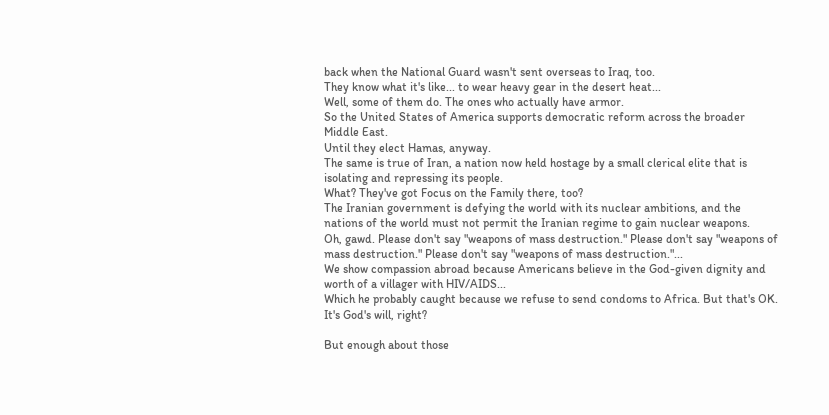back when the National Guard wasn't sent overseas to Iraq, too.
They know what it's like... to wear heavy gear in the desert heat...
Well, some of them do. The ones who actually have armor.
So the United States of America supports democratic reform across the broader Middle East.
Until they elect Hamas, anyway.
The same is true of Iran, a nation now held hostage by a small clerical elite that is isolating and repressing its people.
What? They've got Focus on the Family there, too?
The Iranian government is defying the world with its nuclear ambitions, and the nations of the world must not permit the Iranian regime to gain nuclear weapons.
Oh, gawd. Please don't say "weapons of mass destruction." Please don't say "weapons of mass destruction." Please don't say "weapons of mass destruction."...
We show compassion abroad because Americans believe in the God-given dignity and worth of a villager with HIV/AIDS...
Which he probably caught because we refuse to send condoms to Africa. But that's OK. It's God's will, right?

But enough about those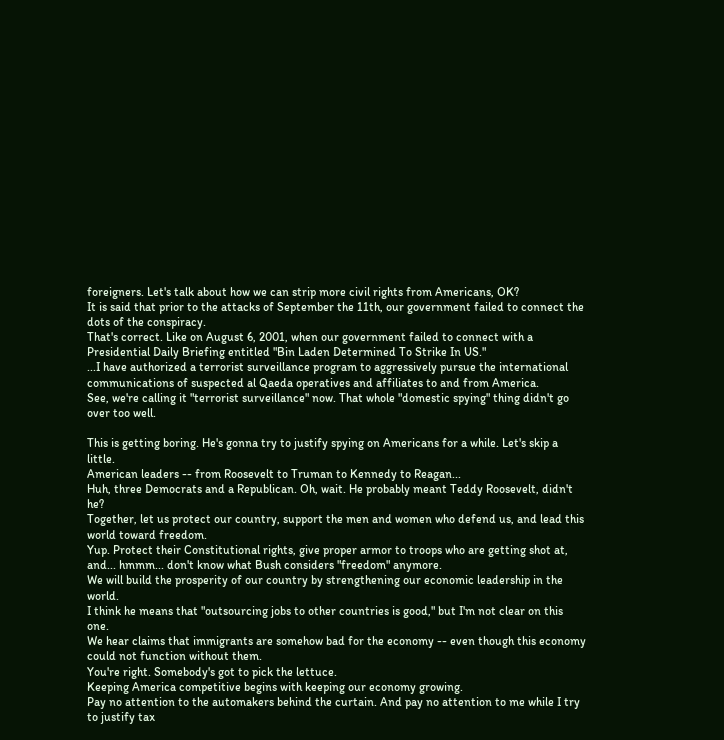foreigners. Let's talk about how we can strip more civil rights from Americans, OK?
It is said that prior to the attacks of September the 11th, our government failed to connect the dots of the conspiracy.
That's correct. Like on August 6, 2001, when our government failed to connect with a Presidential Daily Briefing entitled "Bin Laden Determined To Strike In US."
...I have authorized a terrorist surveillance program to aggressively pursue the international communications of suspected al Qaeda operatives and affiliates to and from America.
See, we're calling it "terrorist surveillance" now. That whole "domestic spying" thing didn't go over too well.

This is getting boring. He's gonna try to justify spying on Americans for a while. Let's skip a little.
American leaders -- from Roosevelt to Truman to Kennedy to Reagan...
Huh, three Democrats and a Republican. Oh, wait. He probably meant Teddy Roosevelt, didn't he?
Together, let us protect our country, support the men and women who defend us, and lead this world toward freedom.
Yup. Protect their Constitutional rights, give proper armor to troops who are getting shot at, and... hmmm... don't know what Bush considers "freedom" anymore.
We will build the prosperity of our country by strengthening our economic leadership in the world.
I think he means that "outsourcing jobs to other countries is good," but I'm not clear on this one.
We hear claims that immigrants are somehow bad for the economy -- even though this economy could not function without them.
You're right. Somebody's got to pick the lettuce.
Keeping America competitive begins with keeping our economy growing.
Pay no attention to the automakers behind the curtain. And pay no attention to me while I try to justify tax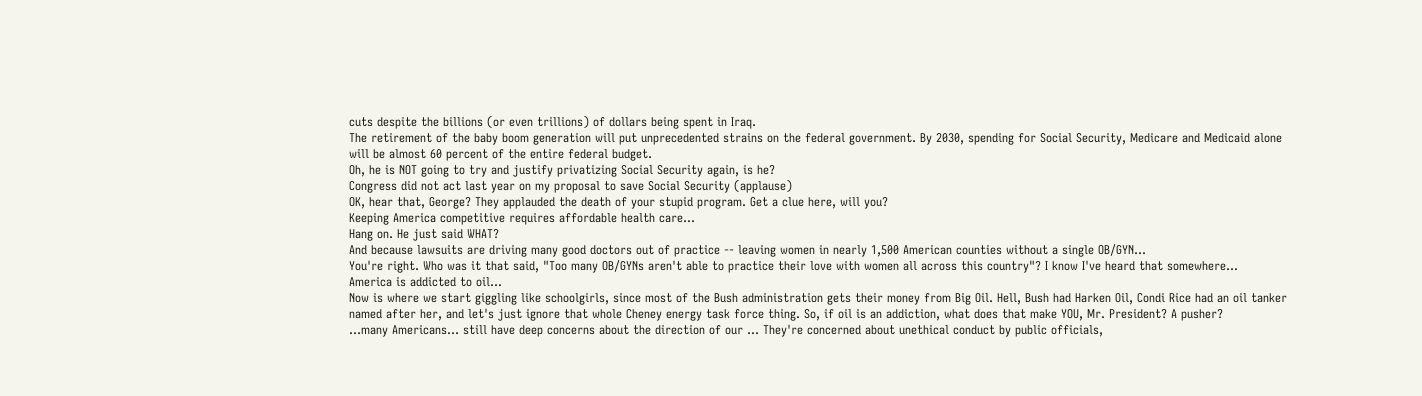cuts despite the billions (or even trillions) of dollars being spent in Iraq.
The retirement of the baby boom generation will put unprecedented strains on the federal government. By 2030, spending for Social Security, Medicare and Medicaid alone will be almost 60 percent of the entire federal budget.
Oh, he is NOT going to try and justify privatizing Social Security again, is he?
Congress did not act last year on my proposal to save Social Security (applause)
OK, hear that, George? They applauded the death of your stupid program. Get a clue here, will you?
Keeping America competitive requires affordable health care...
Hang on. He just said WHAT?
And because lawsuits are driving many good doctors out of practice -- leaving women in nearly 1,500 American counties without a single OB/GYN...
You're right. Who was it that said, "Too many OB/GYNs aren't able to practice their love with women all across this country"? I know I've heard that somewhere...
America is addicted to oil...
Now is where we start giggling like schoolgirls, since most of the Bush administration gets their money from Big Oil. Hell, Bush had Harken Oil, Condi Rice had an oil tanker named after her, and let's just ignore that whole Cheney energy task force thing. So, if oil is an addiction, what does that make YOU, Mr. President? A pusher?
...many Americans... still have deep concerns about the direction of our ... They're concerned about unethical conduct by public officials,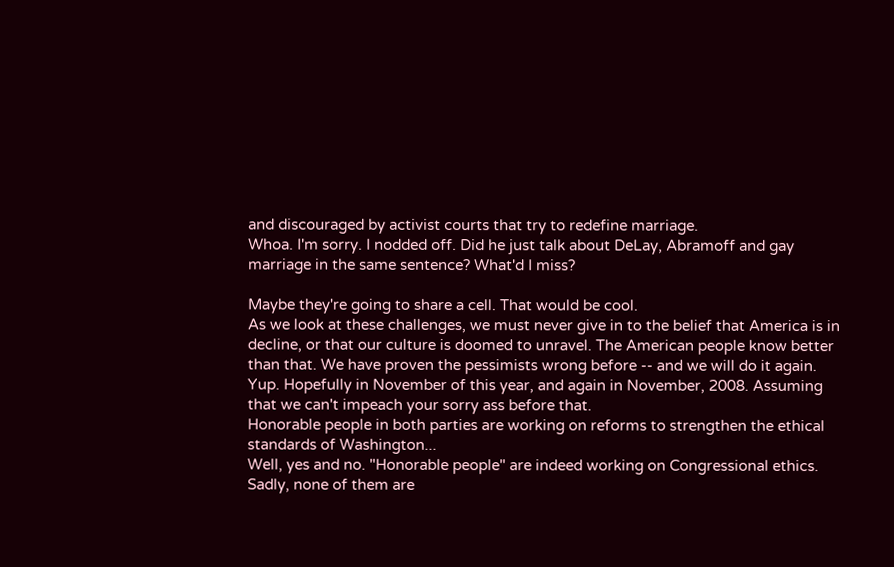and discouraged by activist courts that try to redefine marriage.
Whoa. I'm sorry. I nodded off. Did he just talk about DeLay, Abramoff and gay marriage in the same sentence? What'd I miss?

Maybe they're going to share a cell. That would be cool.
As we look at these challenges, we must never give in to the belief that America is in decline, or that our culture is doomed to unravel. The American people know better than that. We have proven the pessimists wrong before -- and we will do it again.
Yup. Hopefully in November of this year, and again in November, 2008. Assuming that we can't impeach your sorry ass before that.
Honorable people in both parties are working on reforms to strengthen the ethical standards of Washington...
Well, yes and no. "Honorable people" are indeed working on Congressional ethics. Sadly, none of them are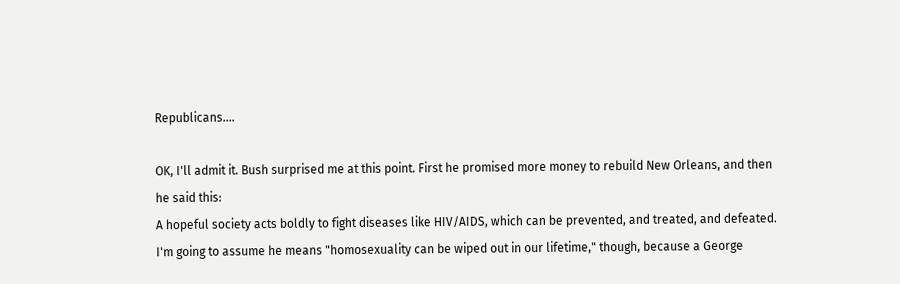Republicans....

OK, I'll admit it. Bush surprised me at this point. First he promised more money to rebuild New Orleans, and then he said this:
A hopeful society acts boldly to fight diseases like HIV/AIDS, which can be prevented, and treated, and defeated.
I'm going to assume he means "homosexuality can be wiped out in our lifetime," though, because a George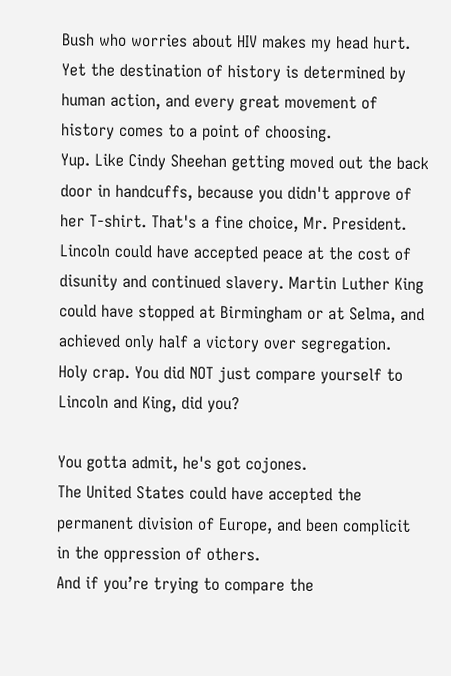Bush who worries about HIV makes my head hurt.
Yet the destination of history is determined by human action, and every great movement of history comes to a point of choosing.
Yup. Like Cindy Sheehan getting moved out the back door in handcuffs, because you didn't approve of her T-shirt. That's a fine choice, Mr. President.
Lincoln could have accepted peace at the cost of disunity and continued slavery. Martin Luther King could have stopped at Birmingham or at Selma, and achieved only half a victory over segregation.
Holy crap. You did NOT just compare yourself to Lincoln and King, did you?

You gotta admit, he's got cojones.
The United States could have accepted the permanent division of Europe, and been complicit in the oppression of others.
And if you’re trying to compare the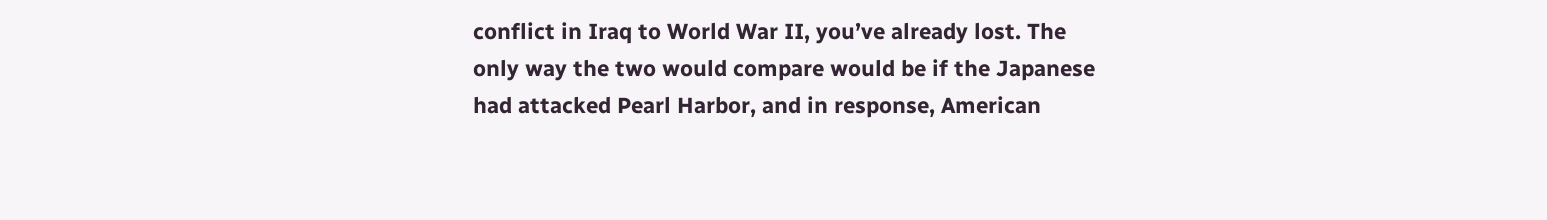conflict in Iraq to World War II, you’ve already lost. The only way the two would compare would be if the Japanese had attacked Pearl Harbor, and in response, American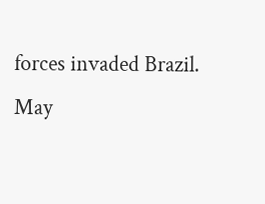forces invaded Brazil.
May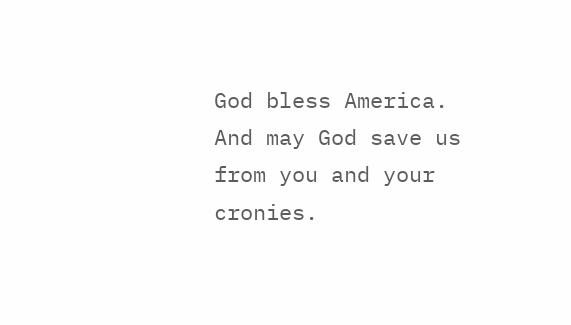God bless America.
And may God save us from you and your cronies.